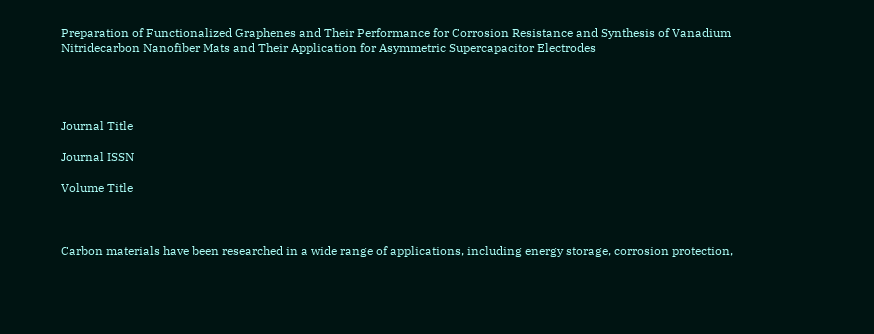Preparation of Functionalized Graphenes and Their Performance for Corrosion Resistance and Synthesis of Vanadium Nitridecarbon Nanofiber Mats and Their Application for Asymmetric Supercapacitor Electrodes




Journal Title

Journal ISSN

Volume Title



Carbon materials have been researched in a wide range of applications, including energy storage, corrosion protection,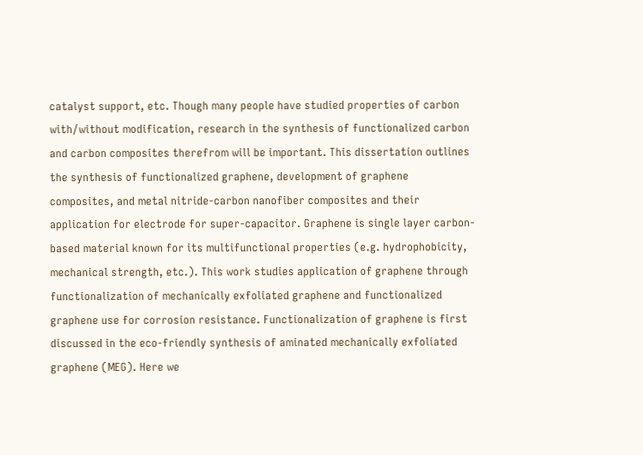catalyst support, etc. Though many people have studied properties of carbon with/without modification, research in the synthesis of functionalized carbon and carbon composites therefrom will be important. This dissertation outlines the synthesis of functionalized graphene, development of graphene composites, and metal nitride-carbon nanofiber composites and their application for electrode for super-capacitor. Graphene is single layer carbon-based material known for its multifunctional properties (e.g. hydrophobicity, mechanical strength, etc.). This work studies application of graphene through functionalization of mechanically exfoliated graphene and functionalized graphene use for corrosion resistance. Functionalization of graphene is first discussed in the eco-friendly synthesis of aminated mechanically exfoliated graphene (MEG). Here we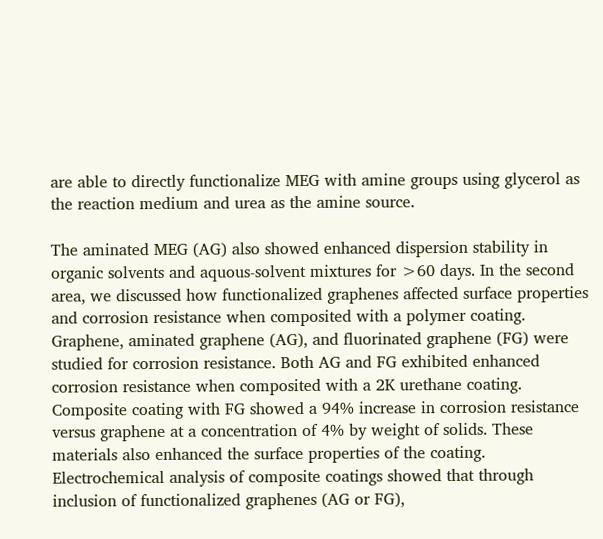are able to directly functionalize MEG with amine groups using glycerol as the reaction medium and urea as the amine source.

The aminated MEG (AG) also showed enhanced dispersion stability in organic solvents and aquous-solvent mixtures for >60 days. In the second area, we discussed how functionalized graphenes affected surface properties and corrosion resistance when composited with a polymer coating. Graphene, aminated graphene (AG), and fluorinated graphene (FG) were studied for corrosion resistance. Both AG and FG exhibited enhanced corrosion resistance when composited with a 2K urethane coating. Composite coating with FG showed a 94% increase in corrosion resistance versus graphene at a concentration of 4% by weight of solids. These materials also enhanced the surface properties of the coating. Electrochemical analysis of composite coatings showed that through inclusion of functionalized graphenes (AG or FG),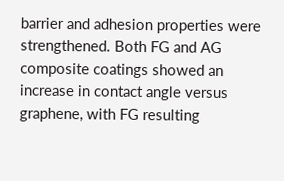barrier and adhesion properties were strengthened. Both FG and AG composite coatings showed an increase in contact angle versus graphene, with FG resulting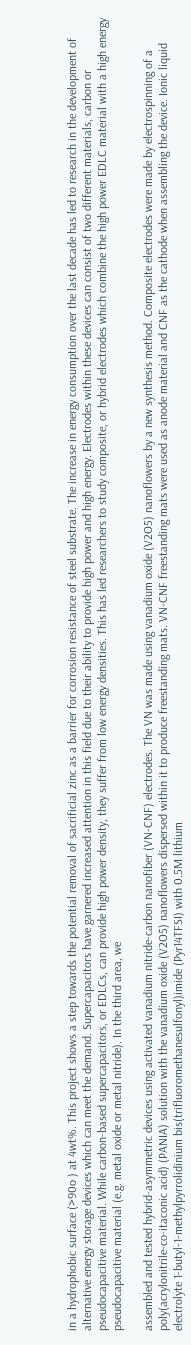in a hydrophobic surface (>90o ) at 4wt%. This project shows a step towards the potential removal of sacrificial zinc as a barrier for corrosion resistance of steel substrate. The increase in energy consumption over the last decade has led to research in the development of alternative energy storage devices which can meet the demand. Supercapacitors have garnered increased attention in this field due to their ability to provide high power and high energy. Electrodes within these devices can consist of two different materials, carbon or pseudocapacitive material. While carbon-based supercapacitors, or EDLCs, can provide high power density, they suffer from low energy densities. This has led researchers to study composite, or hybrid electrodes which combine the high power EDLC material with a high energy pseudocapacitive material (e.g. metal oxide or metal nitride). In the third area, we

assembled and tested hybrid-asymmetric devices using activated vanadium nitride-carbon nanofiber (VN-CNF) electrodes. The VN was made using vanadium oxide (V2O5) nanoflowers by a new synthesis method. Composite electrodes were made by electrospinning of a poly(acrylonitrile-co-itaconic acid) (PANIA) solution with the vanadium oxide (V2O5) nanoflowers dispersed within it to produce freestanding mats. VN-CNF freestanding mats were used as anode material and CNF as the cathode when assembling the device. Ionic liquid electrolyte 1-butyl-1-methylpyrrolidinium bis(trifluoromethanesulfonyl)imide (Pyr14TFSI) with 0.5M lithium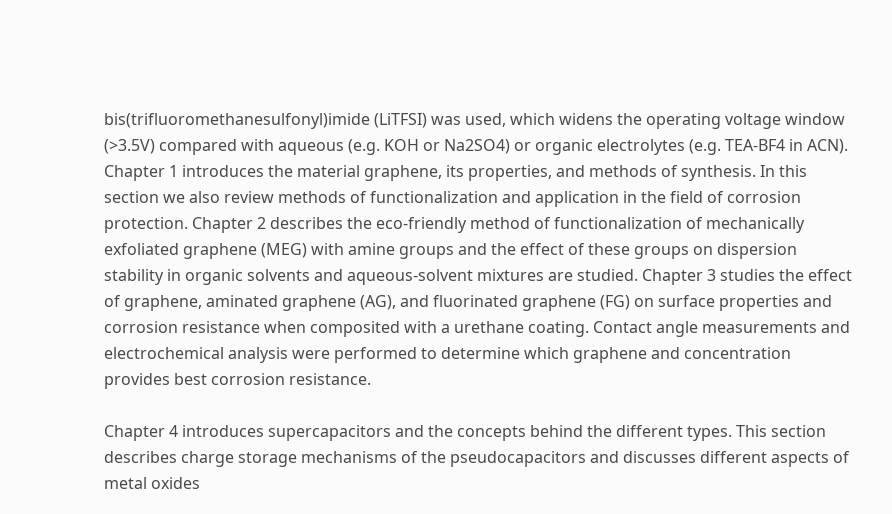bis(trifluoromethanesulfonyl)imide (LiTFSI) was used, which widens the operating voltage window (>3.5V) compared with aqueous (e.g. KOH or Na2SO4) or organic electrolytes (e.g. TEA-BF4 in ACN). Chapter 1 introduces the material graphene, its properties, and methods of synthesis. In this section we also review methods of functionalization and application in the field of corrosion protection. Chapter 2 describes the eco-friendly method of functionalization of mechanically exfoliated graphene (MEG) with amine groups and the effect of these groups on dispersion stability in organic solvents and aqueous-solvent mixtures are studied. Chapter 3 studies the effect of graphene, aminated graphene (AG), and fluorinated graphene (FG) on surface properties and corrosion resistance when composited with a urethane coating. Contact angle measurements and electrochemical analysis were performed to determine which graphene and concentration provides best corrosion resistance.

Chapter 4 introduces supercapacitors and the concepts behind the different types. This section describes charge storage mechanisms of the pseudocapacitors and discusses different aspects of metal oxides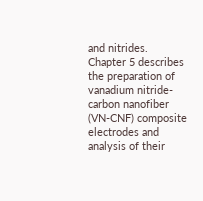and nitrides. Chapter 5 describes the preparation of vanadium nitride-carbon nanofiber (VN-CNF) composite electrodes and analysis of their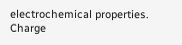electrochemical properties. Charge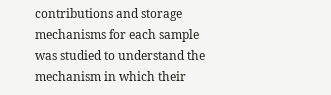contributions and storage mechanisms for each sample was studied to understand the mechanism in which their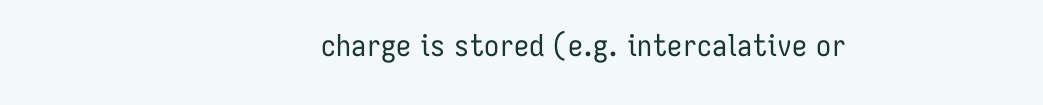charge is stored (e.g. intercalative or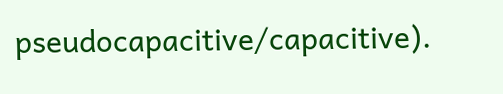pseudocapacitive/capacitive).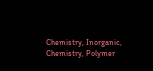Chemistry, Inorganic, Chemistry, Polymer